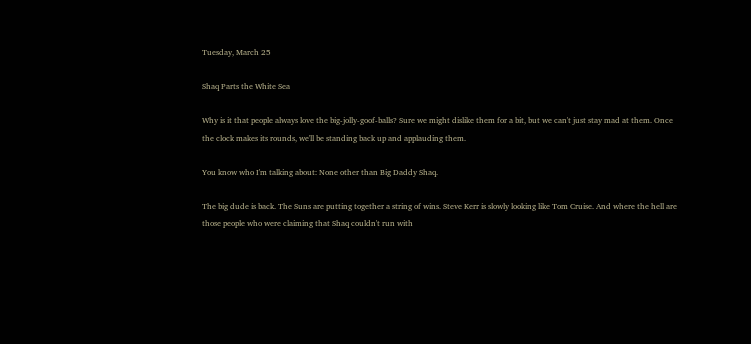Tuesday, March 25

Shaq Parts the White Sea

Why is it that people always love the big-jolly-goof-balls? Sure we might dislike them for a bit, but we can't just stay mad at them. Once the clock makes its rounds, we'll be standing back up and applauding them.

You know who I'm talking about: None other than Big Daddy Shaq.

The big dude is back. The Suns are putting together a string of wins. Steve Kerr is slowly looking like Tom Cruise. And where the hell are those people who were claiming that Shaq couldn't run with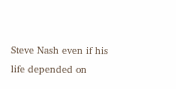Steve Nash even if his life depended on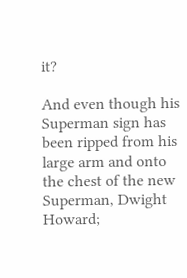it?

And even though his Superman sign has been ripped from his large arm and onto the chest of the new Superman, Dwight Howard;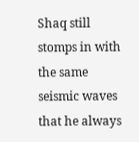Shaq still stomps in with the same seismic waves that he always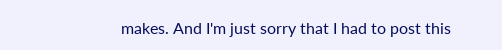makes. And I'm just sorry that I had to post this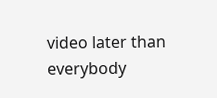video later than everybody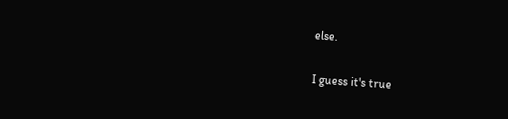else.

I guess it's true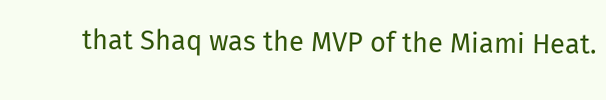that Shaq was the MVP of the Miami Heat.